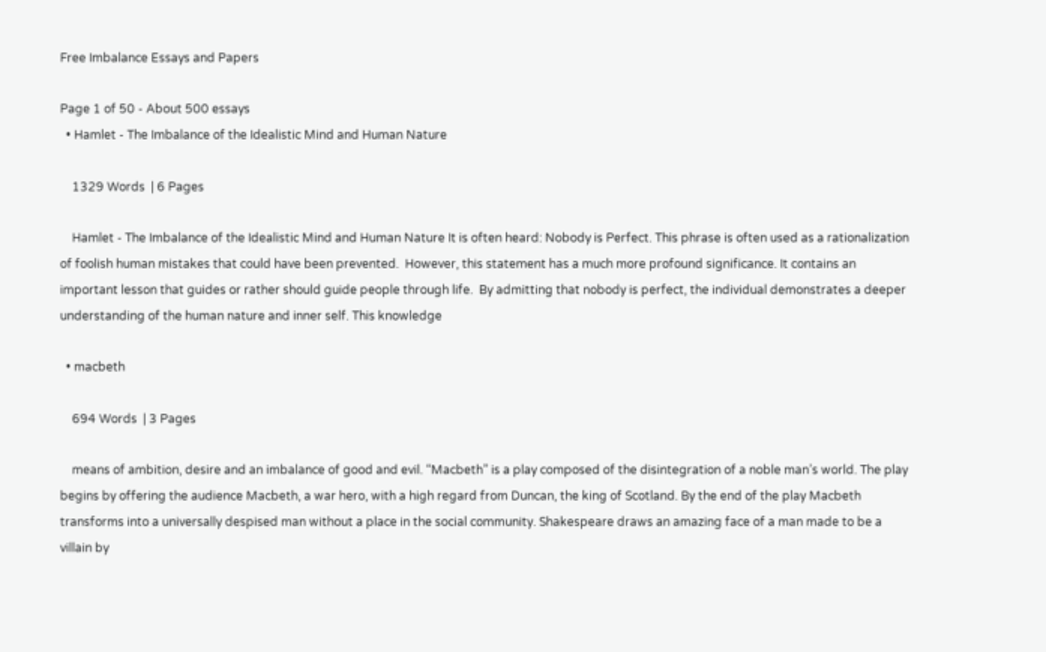Free Imbalance Essays and Papers

Page 1 of 50 - About 500 essays
  • Hamlet - The Imbalance of the Idealistic Mind and Human Nature

    1329 Words  | 6 Pages

    Hamlet - The Imbalance of the Idealistic Mind and Human Nature It is often heard: Nobody is Perfect. This phrase is often used as a rationalization of foolish human mistakes that could have been prevented.  However, this statement has a much more profound significance. It contains an important lesson that guides or rather should guide people through life.  By admitting that nobody is perfect, the individual demonstrates a deeper understanding of the human nature and inner self. This knowledge

  • macbeth

    694 Words  | 3 Pages

    means of ambition, desire and an imbalance of good and evil. “Macbeth” is a play composed of the disintegration of a noble man’s world. The play begins by offering the audience Macbeth, a war hero, with a high regard from Duncan, the king of Scotland. By the end of the play Macbeth transforms into a universally despised man without a place in the social community. Shakespeare draws an amazing face of a man made to be a villain by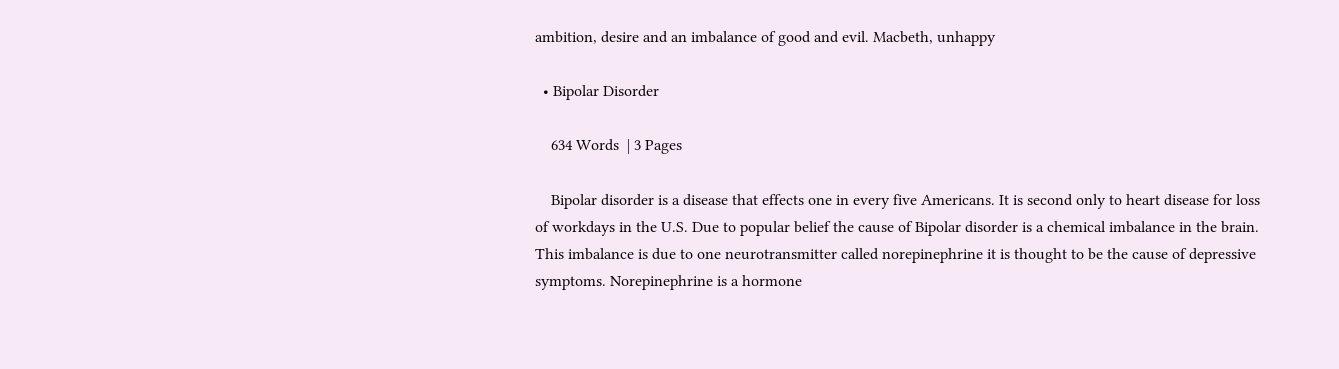ambition, desire and an imbalance of good and evil. Macbeth, unhappy

  • Bipolar Disorder

    634 Words  | 3 Pages

    Bipolar disorder is a disease that effects one in every five Americans. It is second only to heart disease for loss of workdays in the U.S. Due to popular belief the cause of Bipolar disorder is a chemical imbalance in the brain. This imbalance is due to one neurotransmitter called norepinephrine it is thought to be the cause of depressive symptoms. Norepinephrine is a hormone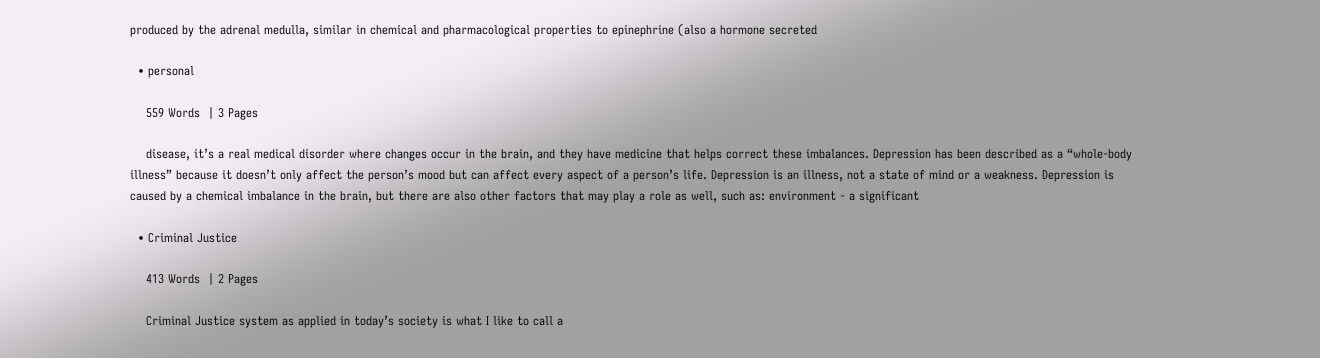produced by the adrenal medulla, similar in chemical and pharmacological properties to epinephrine (also a hormone secreted

  • personal

    559 Words  | 3 Pages

    disease, it’s a real medical disorder where changes occur in the brain, and they have medicine that helps correct these imbalances. Depression has been described as a “whole-body illness” because it doesn’t only affect the person’s mood but can affect every aspect of a person’s life. Depression is an illness, not a state of mind or a weakness. Depression is caused by a chemical imbalance in the brain, but there are also other factors that may play a role as well, such as: environment - a significant

  • Criminal Justice

    413 Words  | 2 Pages

    Criminal Justice system as applied in today’s society is what I like to call a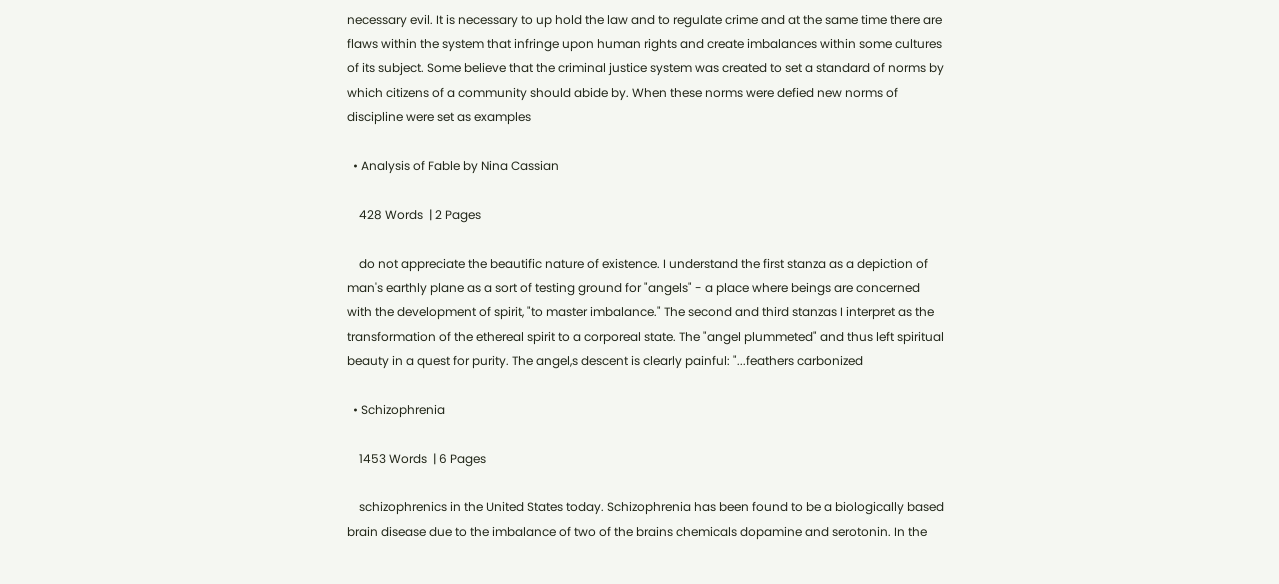necessary evil. It is necessary to up hold the law and to regulate crime and at the same time there are flaws within the system that infringe upon human rights and create imbalances within some cultures of its subject. Some believe that the criminal justice system was created to set a standard of norms by which citizens of a community should abide by. When these norms were defied new norms of discipline were set as examples

  • Analysis of Fable by Nina Cassian

    428 Words  | 2 Pages

    do not appreciate the beautific nature of existence. I understand the first stanza as a depiction of man's earthly plane as a sort of testing ground for "angels" - a place where beings are concerned with the development of spirit, "to master imbalance." The second and third stanzas I interpret as the transformation of the ethereal spirit to a corporeal state. The "angel plummeted" and thus left spiritual beauty in a quest for purity. The angel,s descent is clearly painful: "...feathers carbonized

  • Schizophrenia

    1453 Words  | 6 Pages

    schizophrenics in the United States today. Schizophrenia has been found to be a biologically based brain disease due to the imbalance of two of the brains chemicals dopamine and serotonin. In the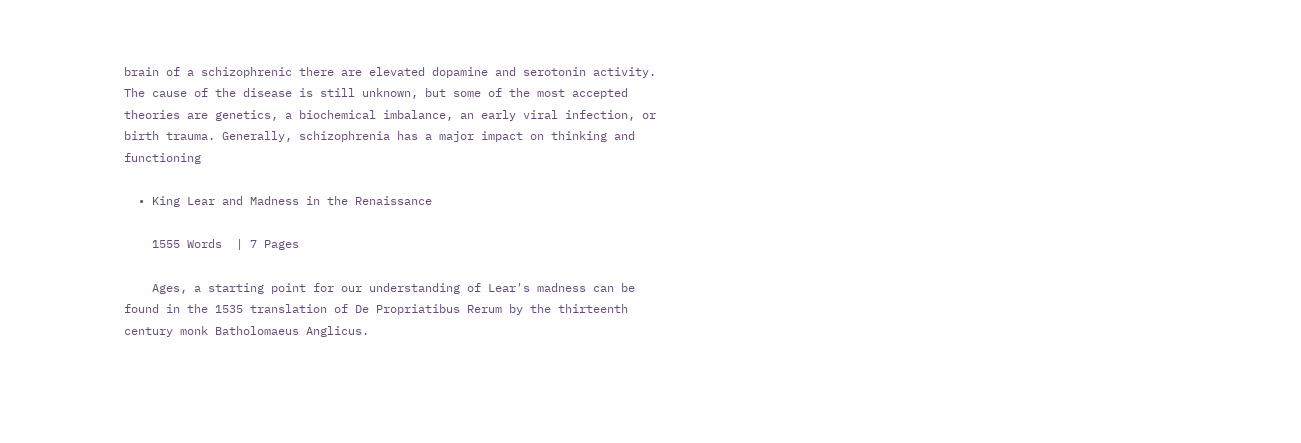brain of a schizophrenic there are elevated dopamine and serotonin activity. The cause of the disease is still unknown, but some of the most accepted theories are genetics, a biochemical imbalance, an early viral infection, or birth trauma. Generally, schizophrenia has a major impact on thinking and functioning

  • King Lear and Madness in the Renaissance

    1555 Words  | 7 Pages

    Ages, a starting point for our understanding of Lear's madness can be found in the 1535 translation of De Propriatibus Rerum by the thirteenth century monk Batholomaeus Anglicus.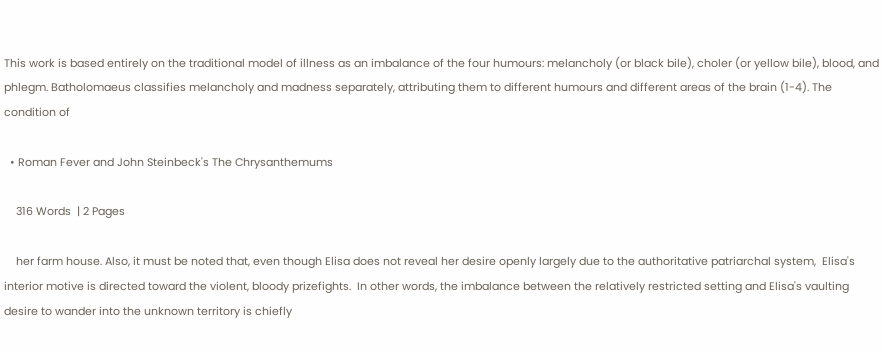This work is based entirely on the traditional model of illness as an imbalance of the four humours: melancholy (or black bile), choler (or yellow bile), blood, and phlegm. Batholomaeus classifies melancholy and madness separately, attributing them to different humours and different areas of the brain (1-4). The condition of

  • Roman Fever and John Steinbeck's The Chrysanthemums

    316 Words  | 2 Pages

    her farm house. Also, it must be noted that, even though Elisa does not reveal her desire openly largely due to the authoritative patriarchal system,  Elisa's interior motive is directed toward the violent, bloody prizefights.  In other words, the imbalance between the relatively restricted setting and Elisa's vaulting desire to wander into the unknown territory is chiefly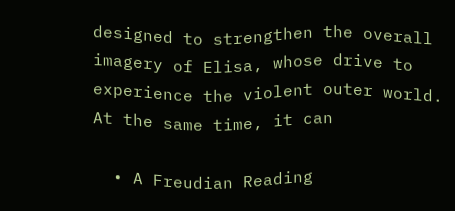designed to strengthen the overall imagery of Elisa, whose drive to experience the violent outer world.  At the same time, it can

  • A Freudian Reading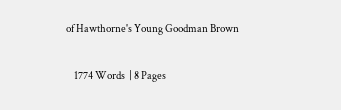of Hawthorne's Young Goodman Brown

    1774 Words  | 8 Pages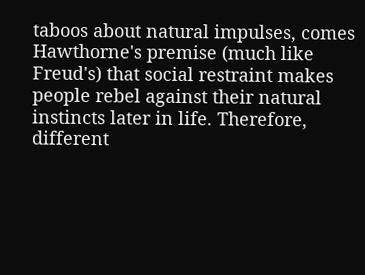taboos about natural impulses, comes Hawthorne's premise (much like Freud's) that social restraint makes people rebel against their natural instincts later in life. Therefore, different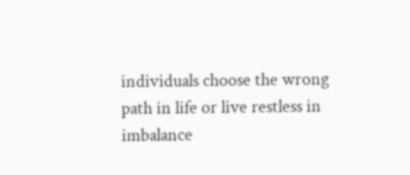individuals choose the wrong path in life or live restless in imbalance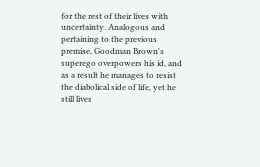for the rest of their lives with uncertainty. Analogous and pertaining to the previous premise, Goodman Brown's superego overpowers his id, and as a result he manages to resist the diabolical side of life, yet he still lives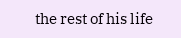the rest of his life